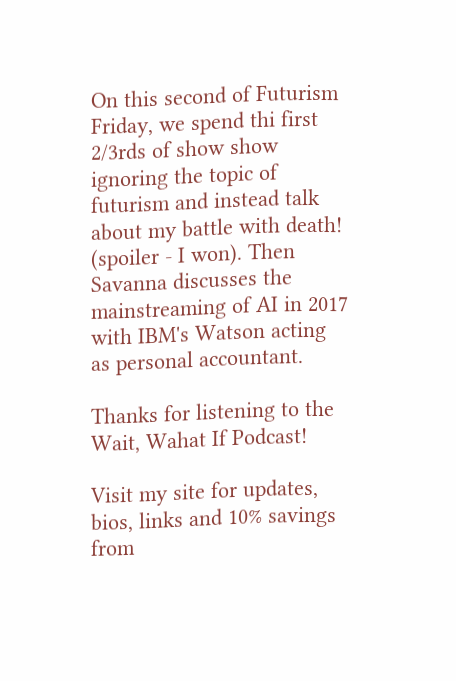On this second of Futurism Friday, we spend thi first 2/3rds of show show ignoring the topic of futurism and instead talk about my battle with death! (spoiler - I won). Then Savanna discusses the mainstreaming of AI in 2017 with IBM's Watson acting as personal accountant.

Thanks for listening to the Wait, Wahat If Podcast!

Visit my site for updates, bios, links and 10% savings from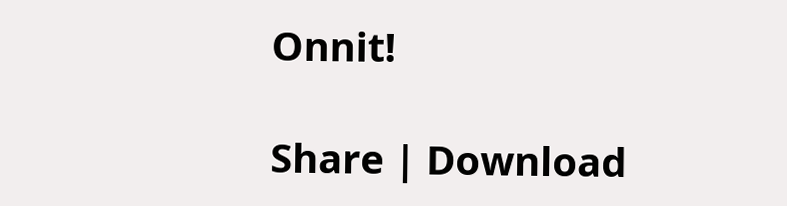Onnit!

Share | Download